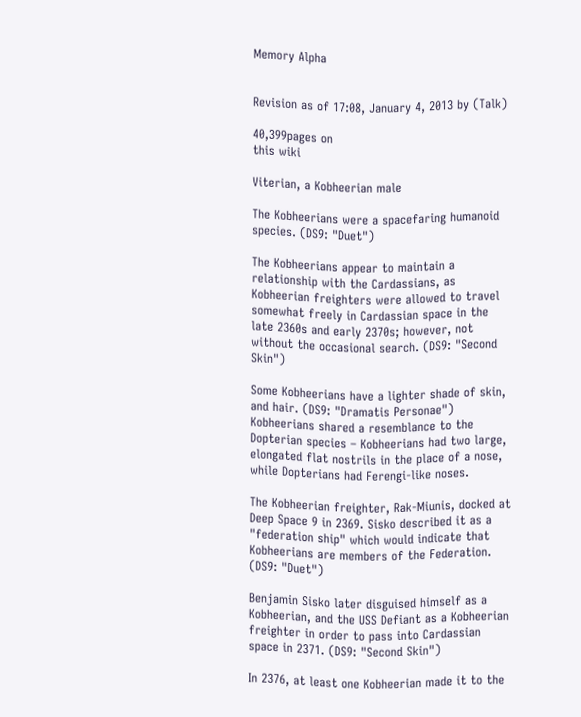Memory Alpha


Revision as of 17:08, January 4, 2013 by (Talk)

40,399pages on
this wiki

Viterian, a Kobheerian male

The Kobheerians were a spacefaring humanoid species. (DS9: "Duet")

The Kobheerians appear to maintain a relationship with the Cardassians, as Kobheerian freighters were allowed to travel somewhat freely in Cardassian space in the late 2360s and early 2370s; however, not without the occasional search. (DS9: "Second Skin")

Some Kobheerians have a lighter shade of skin, and hair. (DS9: "Dramatis Personae") Kobheerians shared a resemblance to the Dopterian species – Kobheerians had two large, elongated flat nostrils in the place of a nose, while Dopterians had Ferengi-like noses.

The Kobheerian freighter, Rak-Miunis, docked at Deep Space 9 in 2369. Sisko described it as a "federation ship" which would indicate that Kobheerians are members of the Federation. (DS9: "Duet")

Benjamin Sisko later disguised himself as a Kobheerian, and the USS Defiant as a Kobheerian freighter in order to pass into Cardassian space in 2371. (DS9: "Second Skin")

In 2376, at least one Kobheerian made it to the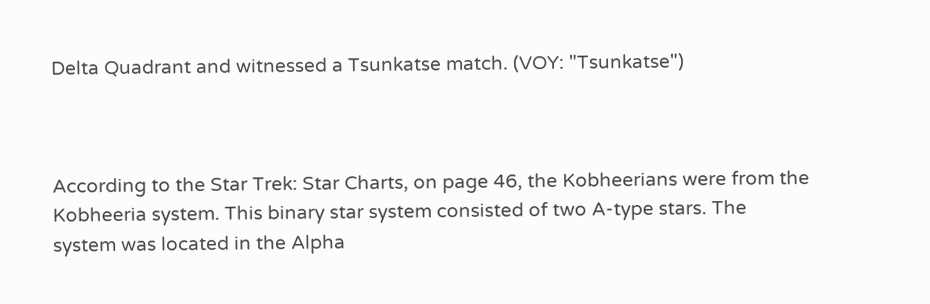Delta Quadrant and witnessed a Tsunkatse match. (VOY: "Tsunkatse")



According to the Star Trek: Star Charts, on page 46, the Kobheerians were from the Kobheeria system. This binary star system consisted of two A-type stars. The system was located in the Alpha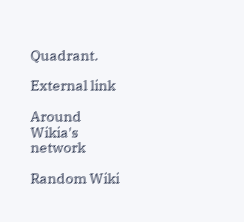Quadrant.

External link

Around Wikia's network

Random Wiki